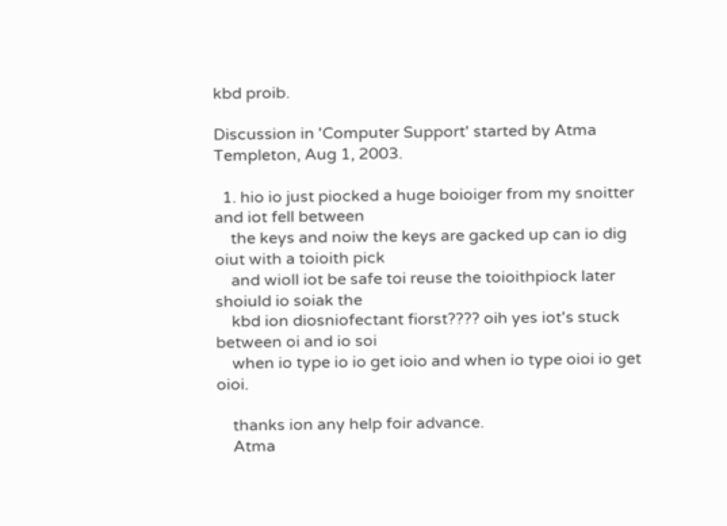kbd proib.

Discussion in 'Computer Support' started by Atma Templeton, Aug 1, 2003.

  1. hio io just piocked a huge boioiger from my snoitter and iot fell between
    the keys and noiw the keys are gacked up can io dig oiut with a toioith pick
    and wioll iot be safe toi reuse the toioithpiock later shoiuld io soiak the
    kbd ion diosniofectant fiorst???? oih yes iot's stuck between oi and io soi
    when io type io io get ioio and when io type oioi io get oioi.

    thanks ion any help foir advance.
    Atma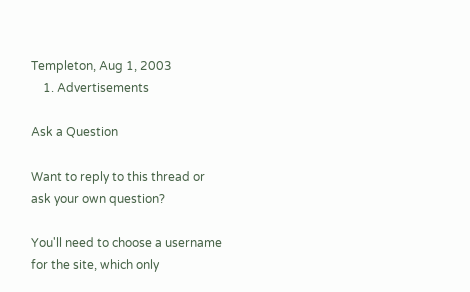Templeton, Aug 1, 2003
    1. Advertisements

Ask a Question

Want to reply to this thread or ask your own question?

You'll need to choose a username for the site, which only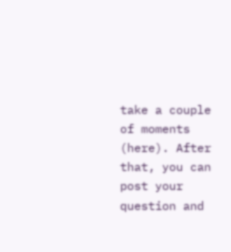take a couple of moments (here). After that, you can post your question and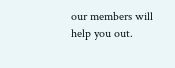our members will help you out.